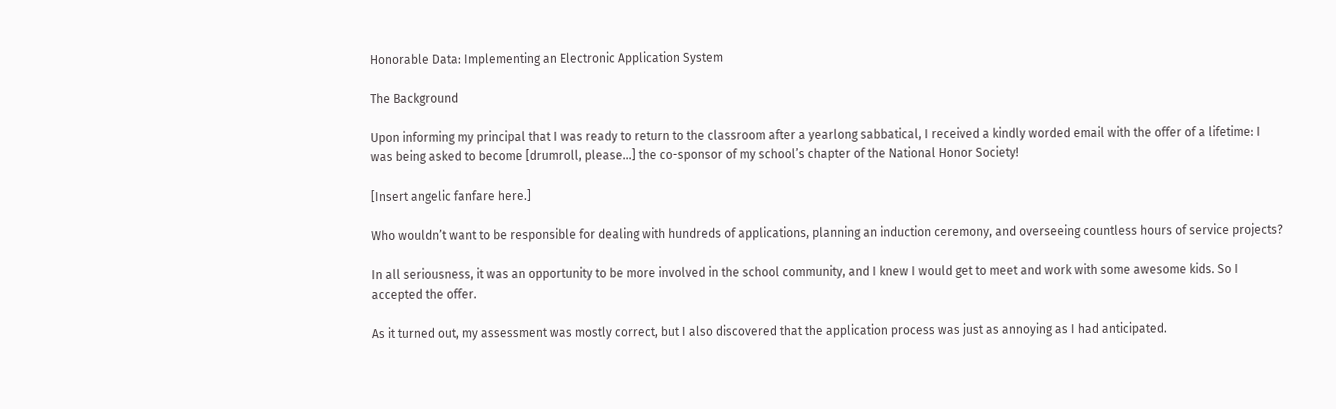Honorable Data: Implementing an Electronic Application System

The Background

Upon informing my principal that I was ready to return to the classroom after a yearlong sabbatical, I received a kindly worded email with the offer of a lifetime: I was being asked to become [drumroll, please…] the co-sponsor of my school’s chapter of the National Honor Society!

[Insert angelic fanfare here.]

Who wouldn’t want to be responsible for dealing with hundreds of applications, planning an induction ceremony, and overseeing countless hours of service projects?

In all seriousness, it was an opportunity to be more involved in the school community, and I knew I would get to meet and work with some awesome kids. So I accepted the offer.

As it turned out, my assessment was mostly correct, but I also discovered that the application process was just as annoying as I had anticipated.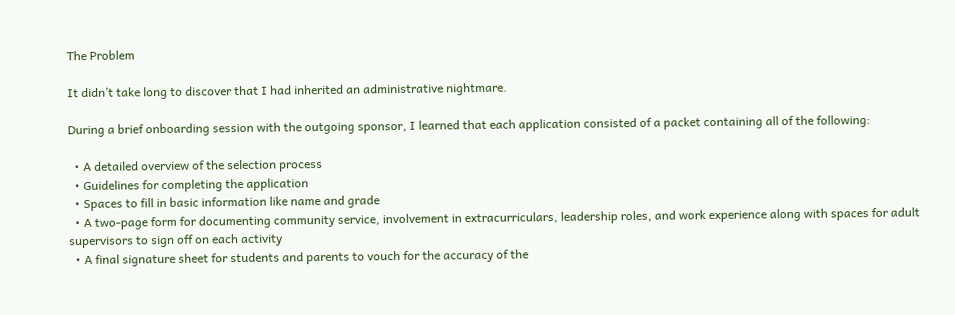The Problem

It didn’t take long to discover that I had inherited an administrative nightmare.

During a brief onboarding session with the outgoing sponsor, I learned that each application consisted of a packet containing all of the following:

  • A detailed overview of the selection process
  • Guidelines for completing the application
  • Spaces to fill in basic information like name and grade
  • A two-page form for documenting community service, involvement in extracurriculars, leadership roles, and work experience along with spaces for adult supervisors to sign off on each activity
  • A final signature sheet for students and parents to vouch for the accuracy of the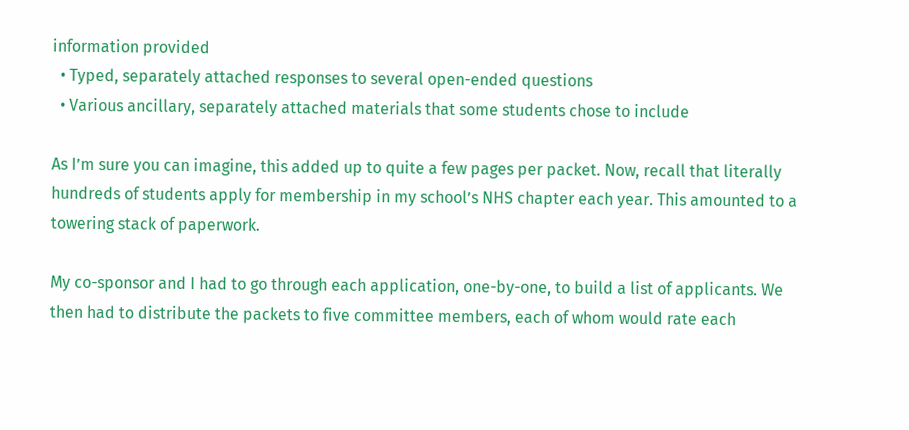information provided
  • Typed, separately attached responses to several open-ended questions
  • Various ancillary, separately attached materials that some students chose to include

As I’m sure you can imagine, this added up to quite a few pages per packet. Now, recall that literally hundreds of students apply for membership in my school’s NHS chapter each year. This amounted to a towering stack of paperwork.

My co-sponsor and I had to go through each application, one-by-one, to build a list of applicants. We then had to distribute the packets to five committee members, each of whom would rate each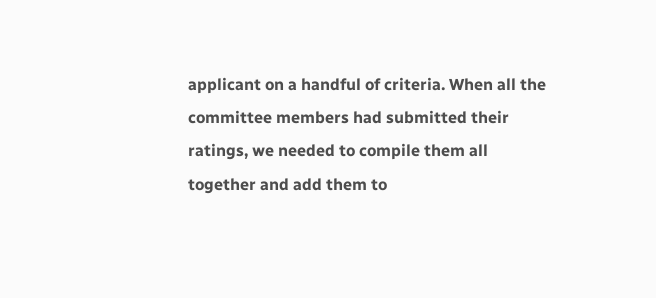applicant on a handful of criteria. When all the committee members had submitted their ratings, we needed to compile them all together and add them to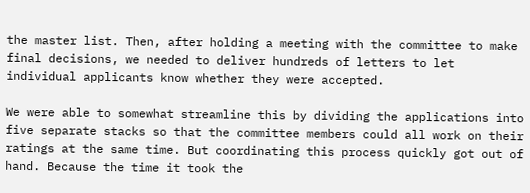the master list. Then, after holding a meeting with the committee to make final decisions, we needed to deliver hundreds of letters to let individual applicants know whether they were accepted.

We were able to somewhat streamline this by dividing the applications into five separate stacks so that the committee members could all work on their ratings at the same time. But coordinating this process quickly got out of hand. Because the time it took the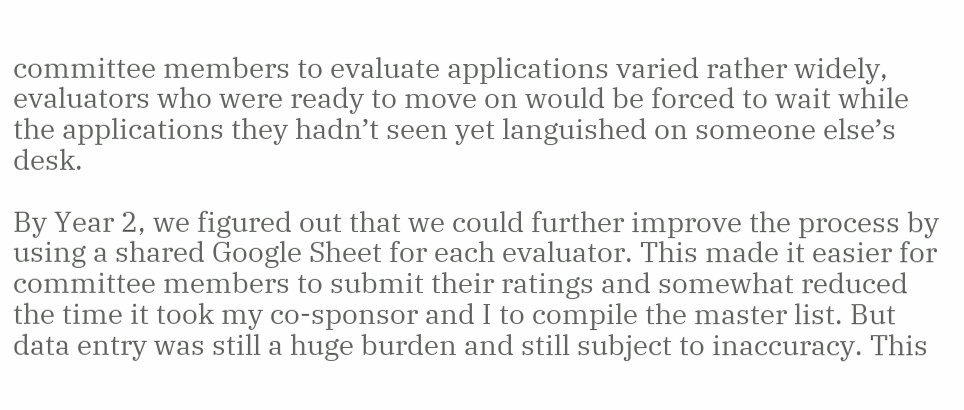committee members to evaluate applications varied rather widely, evaluators who were ready to move on would be forced to wait while the applications they hadn’t seen yet languished on someone else’s desk.

By Year 2, we figured out that we could further improve the process by using a shared Google Sheet for each evaluator. This made it easier for committee members to submit their ratings and somewhat reduced the time it took my co-sponsor and I to compile the master list. But data entry was still a huge burden and still subject to inaccuracy. This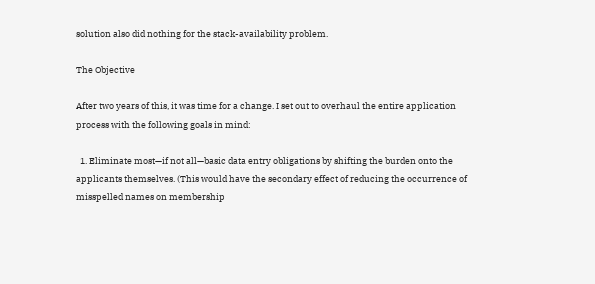solution also did nothing for the stack-availability problem.

The Objective

After two years of this, it was time for a change. I set out to overhaul the entire application process with the following goals in mind:

  1. Eliminate most—if not all—basic data entry obligations by shifting the burden onto the applicants themselves. (This would have the secondary effect of reducing the occurrence of misspelled names on membership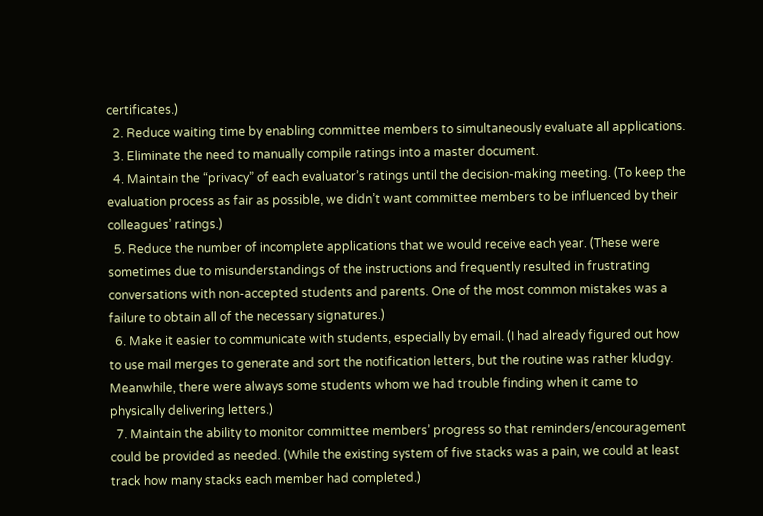certificates.)
  2. Reduce waiting time by enabling committee members to simultaneously evaluate all applications.
  3. Eliminate the need to manually compile ratings into a master document.
  4. Maintain the “privacy” of each evaluator’s ratings until the decision-making meeting. (To keep the evaluation process as fair as possible, we didn’t want committee members to be influenced by their colleagues’ ratings.)
  5. Reduce the number of incomplete applications that we would receive each year. (These were sometimes due to misunderstandings of the instructions and frequently resulted in frustrating conversations with non-accepted students and parents. One of the most common mistakes was a failure to obtain all of the necessary signatures.)
  6. Make it easier to communicate with students, especially by email. (I had already figured out how to use mail merges to generate and sort the notification letters, but the routine was rather kludgy. Meanwhile, there were always some students whom we had trouble finding when it came to physically delivering letters.)
  7. Maintain the ability to monitor committee members’ progress so that reminders/encouragement could be provided as needed. (While the existing system of five stacks was a pain, we could at least track how many stacks each member had completed.)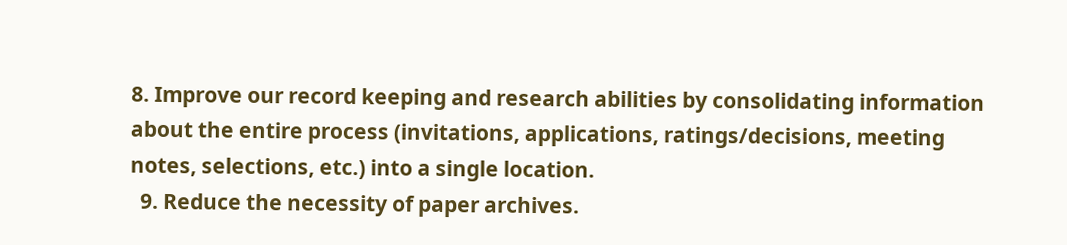8. Improve our record keeping and research abilities by consolidating information about the entire process (invitations, applications, ratings/decisions, meeting notes, selections, etc.) into a single location.
  9. Reduce the necessity of paper archives.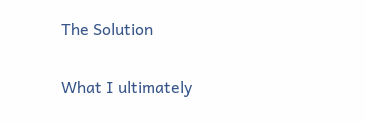The Solution

What I ultimately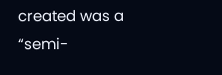created was a “semi-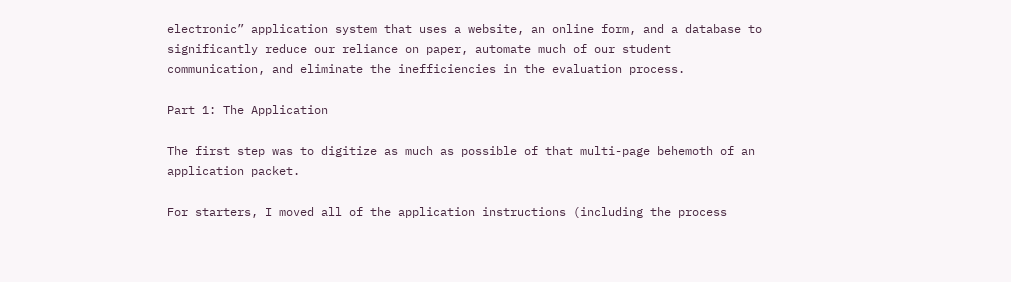electronic” application system that uses a website, an online form, and a database to significantly reduce our reliance on paper, automate much of our student communication, and eliminate the inefficiencies in the evaluation process.

Part 1: The Application

The first step was to digitize as much as possible of that multi-page behemoth of an application packet.

For starters, I moved all of the application instructions (including the process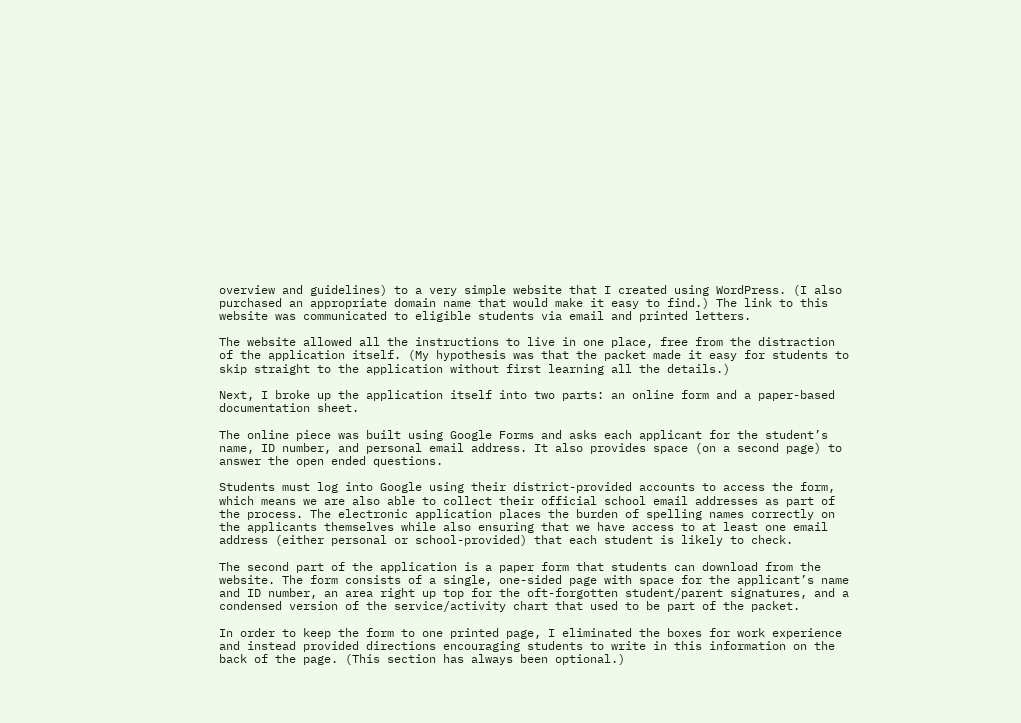overview and guidelines) to a very simple website that I created using WordPress. (I also purchased an appropriate domain name that would make it easy to find.) The link to this website was communicated to eligible students via email and printed letters.

The website allowed all the instructions to live in one place, free from the distraction of the application itself. (My hypothesis was that the packet made it easy for students to skip straight to the application without first learning all the details.)

Next, I broke up the application itself into two parts: an online form and a paper-based documentation sheet.

The online piece was built using Google Forms and asks each applicant for the student’s name, ID number, and personal email address. It also provides space (on a second page) to answer the open ended questions.

Students must log into Google using their district-provided accounts to access the form, which means we are also able to collect their official school email addresses as part of the process. The electronic application places the burden of spelling names correctly on the applicants themselves while also ensuring that we have access to at least one email address (either personal or school-provided) that each student is likely to check.

The second part of the application is a paper form that students can download from the website. The form consists of a single, one-sided page with space for the applicant’s name and ID number, an area right up top for the oft-forgotten student/parent signatures, and a condensed version of the service/activity chart that used to be part of the packet.

In order to keep the form to one printed page, I eliminated the boxes for work experience and instead provided directions encouraging students to write in this information on the back of the page. (This section has always been optional.)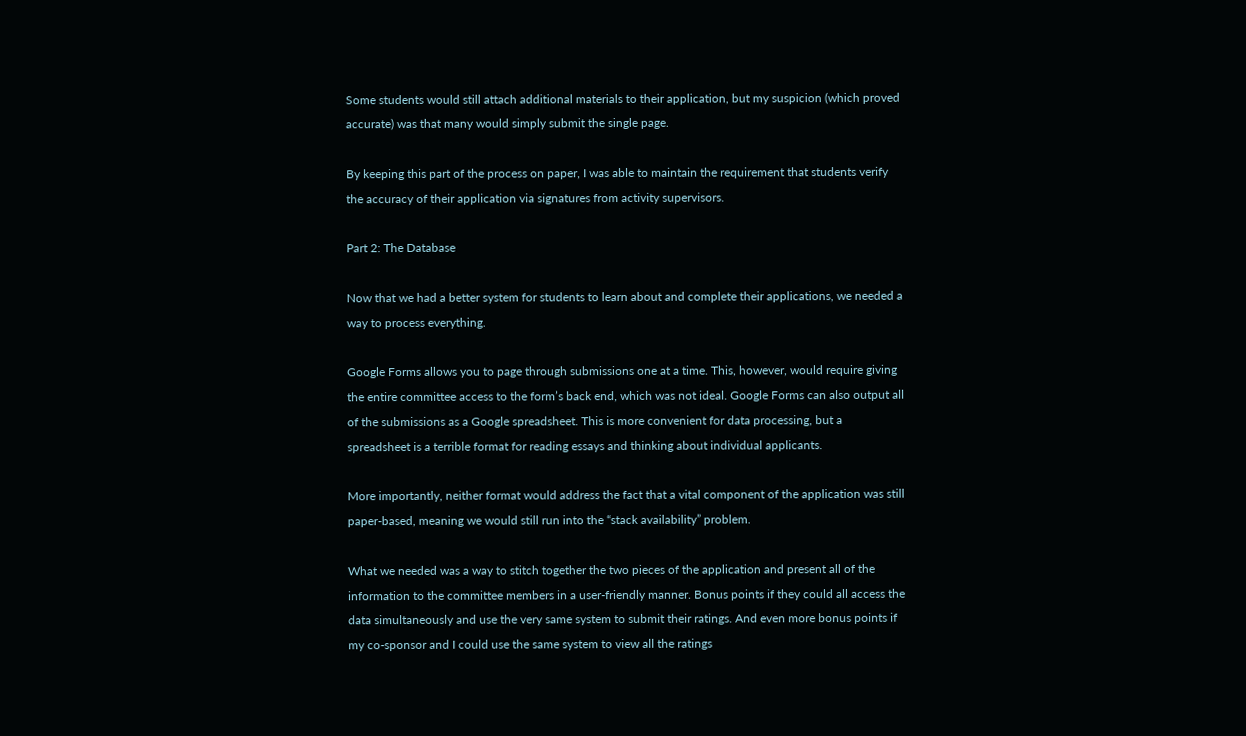Some students would still attach additional materials to their application, but my suspicion (which proved accurate) was that many would simply submit the single page.

By keeping this part of the process on paper, I was able to maintain the requirement that students verify the accuracy of their application via signatures from activity supervisors.

Part 2: The Database

Now that we had a better system for students to learn about and complete their applications, we needed a way to process everything.

Google Forms allows you to page through submissions one at a time. This, however, would require giving the entire committee access to the form’s back end, which was not ideal. Google Forms can also output all of the submissions as a Google spreadsheet. This is more convenient for data processing, but a spreadsheet is a terrible format for reading essays and thinking about individual applicants.

More importantly, neither format would address the fact that a vital component of the application was still paper-based, meaning we would still run into the “stack availability” problem.

What we needed was a way to stitch together the two pieces of the application and present all of the information to the committee members in a user-friendly manner. Bonus points if they could all access the data simultaneously and use the very same system to submit their ratings. And even more bonus points if my co-sponsor and I could use the same system to view all the ratings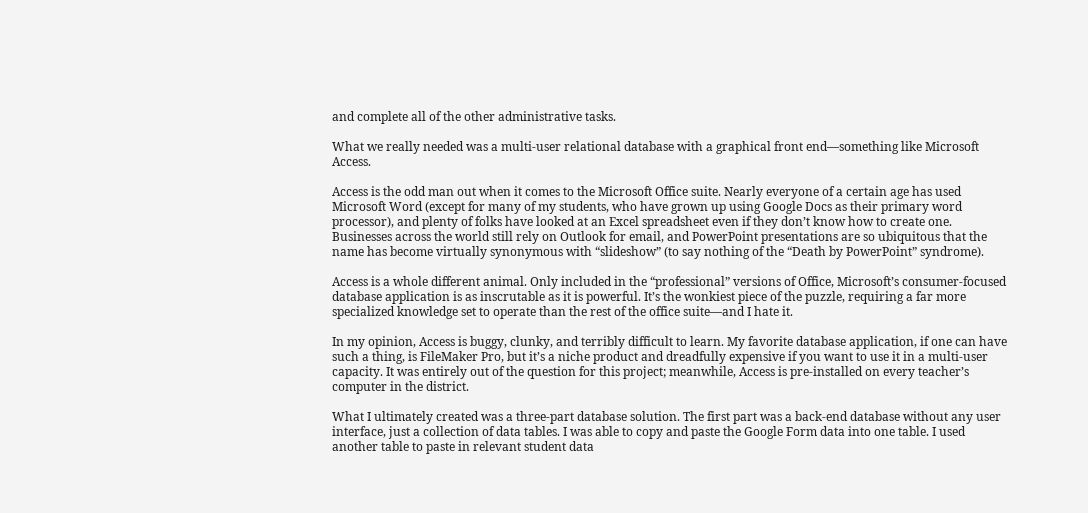and complete all of the other administrative tasks.

What we really needed was a multi-user relational database with a graphical front end—something like Microsoft Access.

Access is the odd man out when it comes to the Microsoft Office suite. Nearly everyone of a certain age has used Microsoft Word (except for many of my students, who have grown up using Google Docs as their primary word processor), and plenty of folks have looked at an Excel spreadsheet even if they don’t know how to create one. Businesses across the world still rely on Outlook for email, and PowerPoint presentations are so ubiquitous that the name has become virtually synonymous with “slideshow” (to say nothing of the “Death by PowerPoint” syndrome).

Access is a whole different animal. Only included in the “professional” versions of Office, Microsoft’s consumer-focused database application is as inscrutable as it is powerful. It’s the wonkiest piece of the puzzle, requiring a far more specialized knowledge set to operate than the rest of the office suite—and I hate it.

In my opinion, Access is buggy, clunky, and terribly difficult to learn. My favorite database application, if one can have such a thing, is FileMaker Pro, but it’s a niche product and dreadfully expensive if you want to use it in a multi-user capacity. It was entirely out of the question for this project; meanwhile, Access is pre-installed on every teacher’s computer in the district.

What I ultimately created was a three-part database solution. The first part was a back-end database without any user interface, just a collection of data tables. I was able to copy and paste the Google Form data into one table. I used another table to paste in relevant student data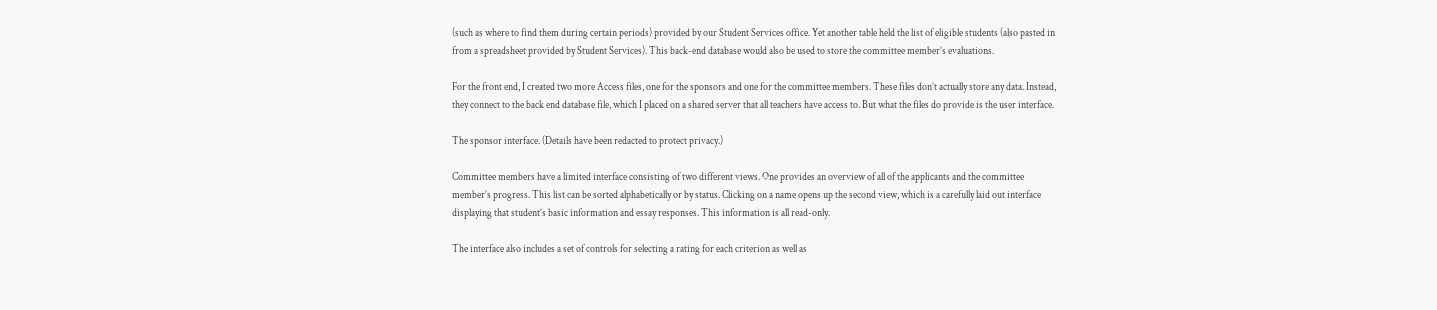(such as where to find them during certain periods) provided by our Student Services office. Yet another table held the list of eligible students (also pasted in from a spreadsheet provided by Student Services). This back-end database would also be used to store the committee member’s evaluations.

For the front end, I created two more Access files, one for the sponsors and one for the committee members. These files don’t actually store any data. Instead, they connect to the back end database file, which I placed on a shared server that all teachers have access to. But what the files do provide is the user interface.

The sponsor interface. (Details have been redacted to protect privacy.)

Committee members have a limited interface consisting of two different views. One provides an overview of all of the applicants and the committee member’s progress. This list can be sorted alphabetically or by status. Clicking on a name opens up the second view, which is a carefully laid out interface displaying that student’s basic information and essay responses. This information is all read-only.

The interface also includes a set of controls for selecting a rating for each criterion as well as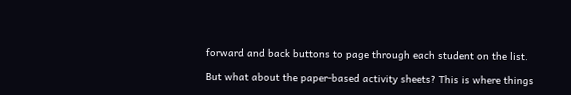forward and back buttons to page through each student on the list.

But what about the paper-based activity sheets? This is where things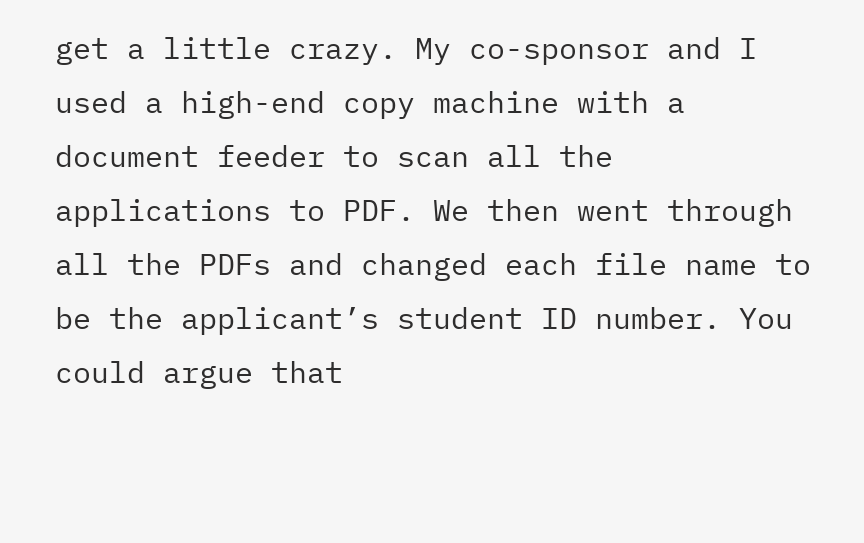get a little crazy. My co-sponsor and I used a high-end copy machine with a document feeder to scan all the applications to PDF. We then went through all the PDFs and changed each file name to be the applicant’s student ID number. You could argue that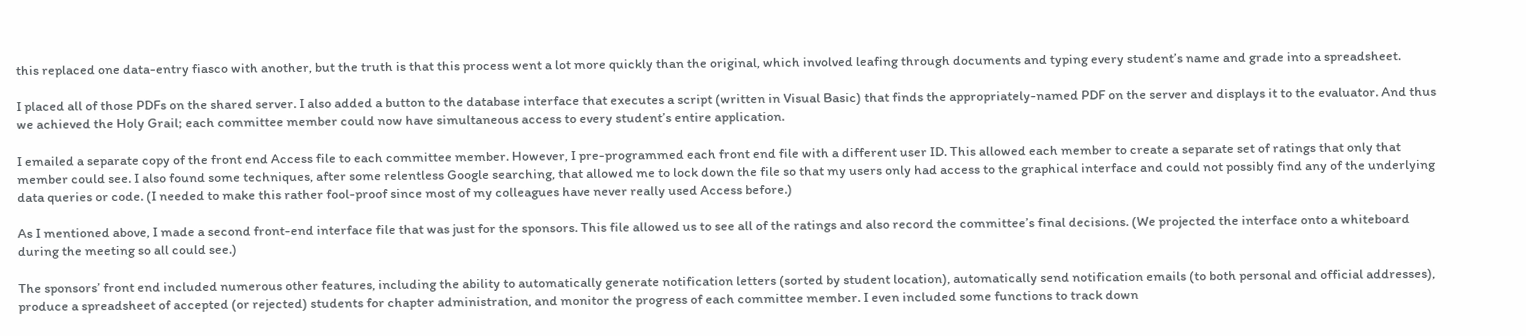this replaced one data-entry fiasco with another, but the truth is that this process went a lot more quickly than the original, which involved leafing through documents and typing every student’s name and grade into a spreadsheet.

I placed all of those PDFs on the shared server. I also added a button to the database interface that executes a script (written in Visual Basic) that finds the appropriately-named PDF on the server and displays it to the evaluator. And thus we achieved the Holy Grail; each committee member could now have simultaneous access to every student’s entire application.

I emailed a separate copy of the front end Access file to each committee member. However, I pre-programmed each front end file with a different user ID. This allowed each member to create a separate set of ratings that only that member could see. I also found some techniques, after some relentless Google searching, that allowed me to lock down the file so that my users only had access to the graphical interface and could not possibly find any of the underlying data queries or code. (I needed to make this rather fool-proof since most of my colleagues have never really used Access before.)

As I mentioned above, I made a second front-end interface file that was just for the sponsors. This file allowed us to see all of the ratings and also record the committee’s final decisions. (We projected the interface onto a whiteboard during the meeting so all could see.)

The sponsors’ front end included numerous other features, including the ability to automatically generate notification letters (sorted by student location), automatically send notification emails (to both personal and official addresses), produce a spreadsheet of accepted (or rejected) students for chapter administration, and monitor the progress of each committee member. I even included some functions to track down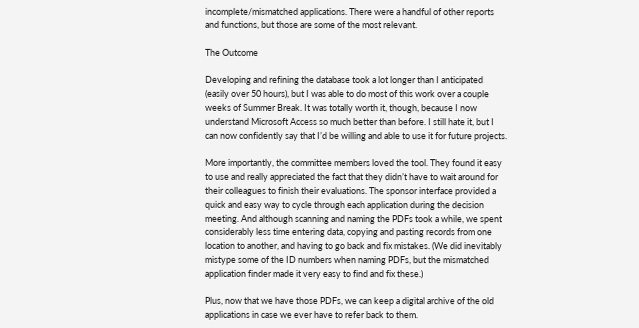incomplete/mismatched applications. There were a handful of other reports and functions, but those are some of the most relevant.

The Outcome

Developing and refining the database took a lot longer than I anticipated (easily over 50 hours), but I was able to do most of this work over a couple weeks of Summer Break. It was totally worth it, though, because I now understand Microsoft Access so much better than before. I still hate it, but I can now confidently say that I’d be willing and able to use it for future projects.

More importantly, the committee members loved the tool. They found it easy to use and really appreciated the fact that they didn’t have to wait around for their colleagues to finish their evaluations. The sponsor interface provided a quick and easy way to cycle through each application during the decision meeting. And although scanning and naming the PDFs took a while, we spent considerably less time entering data, copying and pasting records from one location to another, and having to go back and fix mistakes. (We did inevitably mistype some of the ID numbers when naming PDFs, but the mismatched application finder made it very easy to find and fix these.)

Plus, now that we have those PDFs, we can keep a digital archive of the old applications in case we ever have to refer back to them.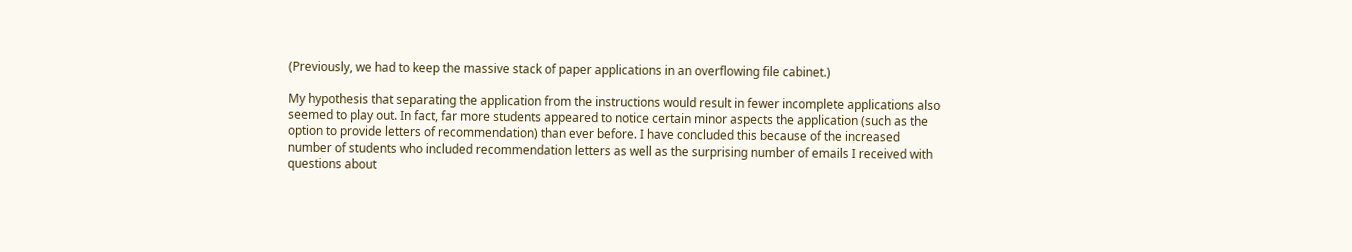(Previously, we had to keep the massive stack of paper applications in an overflowing file cabinet.)

My hypothesis that separating the application from the instructions would result in fewer incomplete applications also seemed to play out. In fact, far more students appeared to notice certain minor aspects the application (such as the option to provide letters of recommendation) than ever before. I have concluded this because of the increased number of students who included recommendation letters as well as the surprising number of emails I received with questions about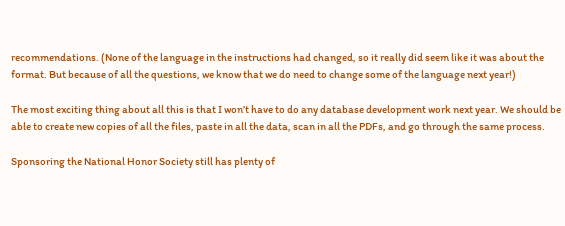recommendations. (None of the language in the instructions had changed, so it really did seem like it was about the format. But because of all the questions, we know that we do need to change some of the language next year!)

The most exciting thing about all this is that I won’t have to do any database development work next year. We should be able to create new copies of all the files, paste in all the data, scan in all the PDFs, and go through the same process.

Sponsoring the National Honor Society still has plenty of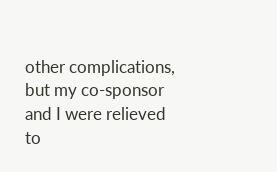other complications, but my co-sponsor and I were relieved to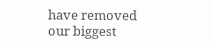have removed our biggest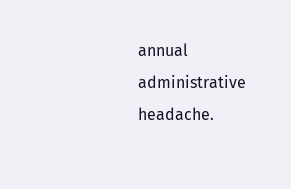annual administrative headache.